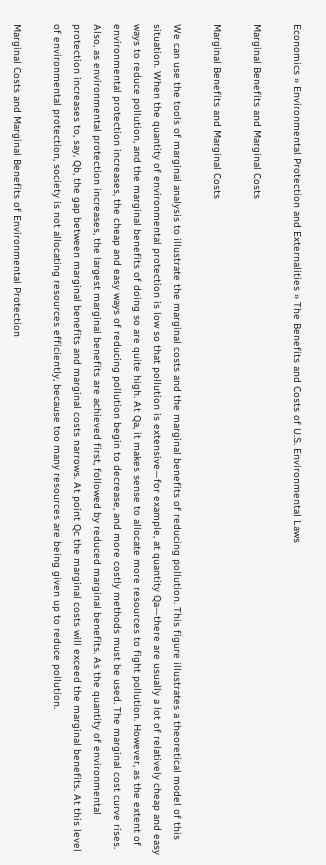Economics » Environmental Protection and Externalities » The Benefits and Costs of U.S. Environmental Laws

Marginal Benefits and Marginal Costs

Marginal Benefits and Marginal Costs

We can use the tools of marginal analysis to illustrate the marginal costs and the marginal benefits of reducing pollution. This figure illustrates a theoretical model of this situation. When the quantity of environmental protection is low so that pollution is extensive—for example, at quantity Qa—there are usually a lot of relatively cheap and easy ways to reduce pollution, and the marginal benefits of doing so are quite high. At Qa, it makes sense to allocate more resources to fight pollution. However, as the extent of environmental protection increases, the cheap and easy ways of reducing pollution begin to decrease, and more costly methods must be used. The marginal cost curve rises. Also, as environmental protection increases, the largest marginal benefits are achieved first, followed by reduced marginal benefits. As the quantity of environmental protection increases to, say, Qb, the gap between marginal benefits and marginal costs narrows. At point Qc the marginal costs will exceed the marginal benefits. At this level of environmental protection, society is not allocating resources efficiently, because too many resources are being given up to reduce pollution.

Marginal Costs and Marginal Benefits of Environmental Protection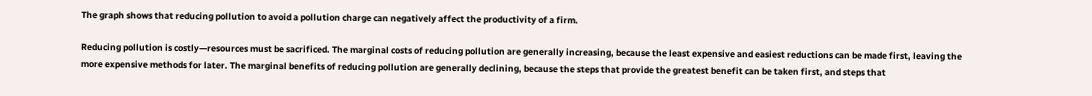The graph shows that reducing pollution to avoid a pollution charge can negatively affect the productivity of a firm.

Reducing pollution is costly—resources must be sacrificed. The marginal costs of reducing pollution are generally increasing, because the least expensive and easiest reductions can be made first, leaving the more expensive methods for later. The marginal benefits of reducing pollution are generally declining, because the steps that provide the greatest benefit can be taken first, and steps that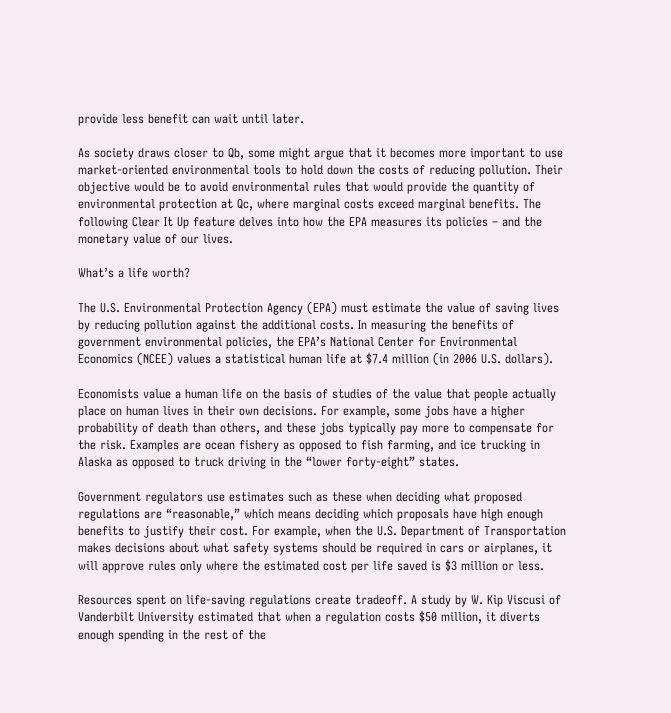provide less benefit can wait until later.

As society draws closer to Qb, some might argue that it becomes more important to use market-oriented environmental tools to hold down the costs of reducing pollution. Their objective would be to avoid environmental rules that would provide the quantity of environmental protection at Qc, where marginal costs exceed marginal benefits. The following Clear It Up feature delves into how the EPA measures its policies – and the monetary value of our lives.

What’s a life worth?

The U.S. Environmental Protection Agency (EPA) must estimate the value of saving lives by reducing pollution against the additional costs. In measuring the benefits of government environmental policies, the EPA’s National Center for Environmental Economics (NCEE) values a statistical human life at $7.4 million (in 2006 U.S. dollars).

Economists value a human life on the basis of studies of the value that people actually place on human lives in their own decisions. For example, some jobs have a higher probability of death than others, and these jobs typically pay more to compensate for the risk. Examples are ocean fishery as opposed to fish farming, and ice trucking in Alaska as opposed to truck driving in the “lower forty-eight” states.

Government regulators use estimates such as these when deciding what proposed regulations are “reasonable,” which means deciding which proposals have high enough benefits to justify their cost. For example, when the U.S. Department of Transportation makes decisions about what safety systems should be required in cars or airplanes, it will approve rules only where the estimated cost per life saved is $3 million or less.

Resources spent on life-saving regulations create tradeoff. A study by W. Kip Viscusi of Vanderbilt University estimated that when a regulation costs $50 million, it diverts enough spending in the rest of the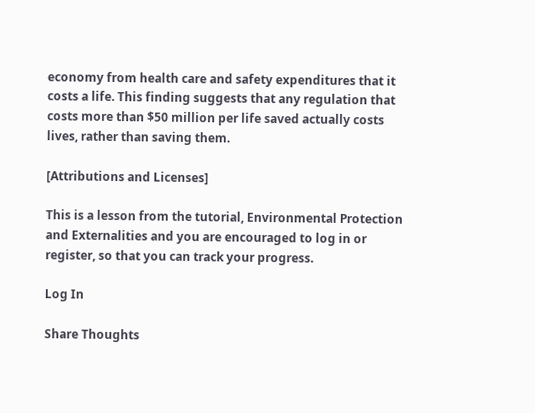economy from health care and safety expenditures that it costs a life. This finding suggests that any regulation that costs more than $50 million per life saved actually costs lives, rather than saving them.

[Attributions and Licenses]

This is a lesson from the tutorial, Environmental Protection and Externalities and you are encouraged to log in or register, so that you can track your progress.

Log In

Share Thoughts